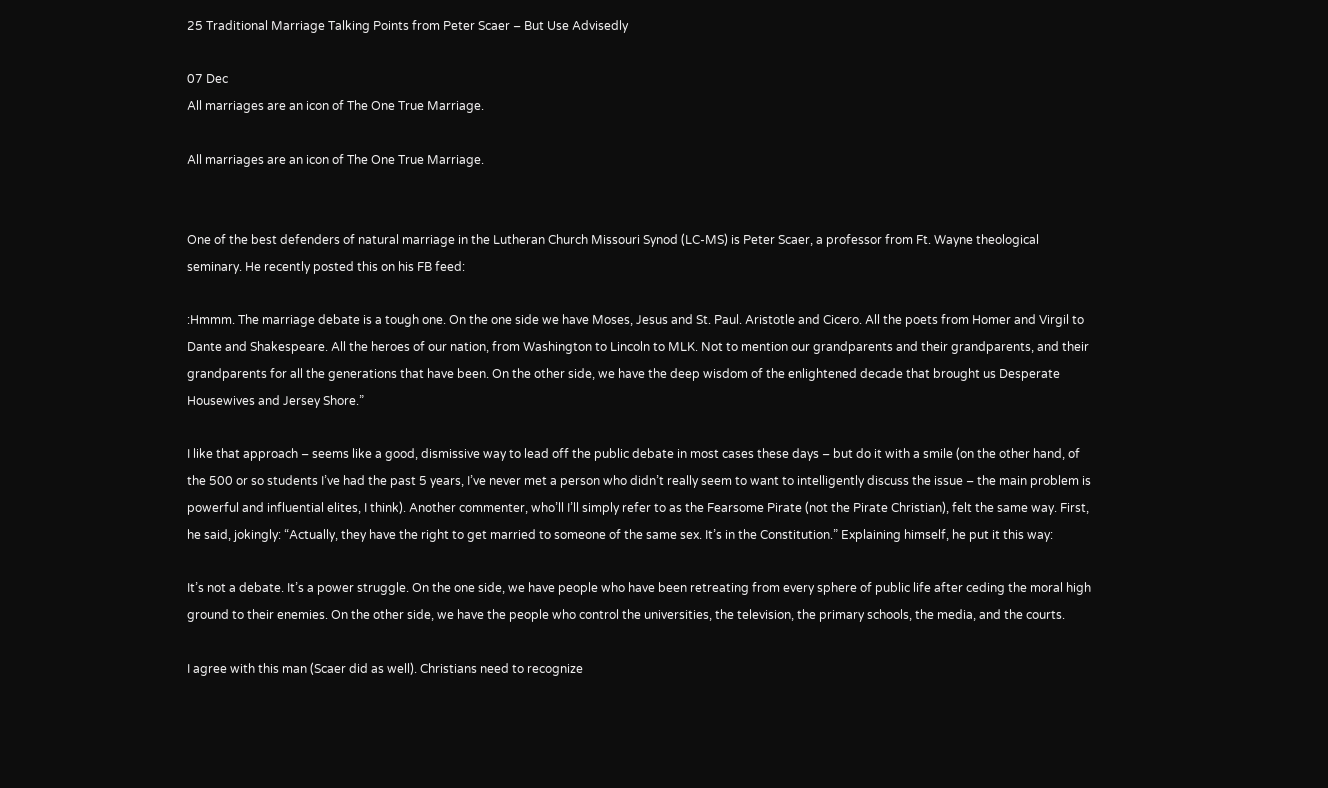25 Traditional Marriage Talking Points from Peter Scaer – But Use Advisedly

07 Dec
All marriages are an icon of The One True Marriage.

All marriages are an icon of The One True Marriage.


One of the best defenders of natural marriage in the Lutheran Church Missouri Synod (LC-MS) is Peter Scaer, a professor from Ft. Wayne theological seminary. He recently posted this on his FB feed:

:Hmmm. The marriage debate is a tough one. On the one side we have Moses, Jesus and St. Paul. Aristotle and Cicero. All the poets from Homer and Virgil to Dante and Shakespeare. All the heroes of our nation, from Washington to Lincoln to MLK. Not to mention our grandparents and their grandparents, and their grandparents for all the generations that have been. On the other side, we have the deep wisdom of the enlightened decade that brought us Desperate Housewives and Jersey Shore.”

I like that approach – seems like a good, dismissive way to lead off the public debate in most cases these days – but do it with a smile (on the other hand, of the 500 or so students I’ve had the past 5 years, I’ve never met a person who didn’t really seem to want to intelligently discuss the issue – the main problem is powerful and influential elites, I think). Another commenter, who’ll I’ll simply refer to as the Fearsome Pirate (not the Pirate Christian), felt the same way. First, he said, jokingly: “Actually, they have the right to get married to someone of the same sex. It’s in the Constitution.” Explaining himself, he put it this way:

It’s not a debate. It’s a power struggle. On the one side, we have people who have been retreating from every sphere of public life after ceding the moral high ground to their enemies. On the other side, we have the people who control the universities, the television, the primary schools, the media, and the courts.

I agree with this man (Scaer did as well). Christians need to recognize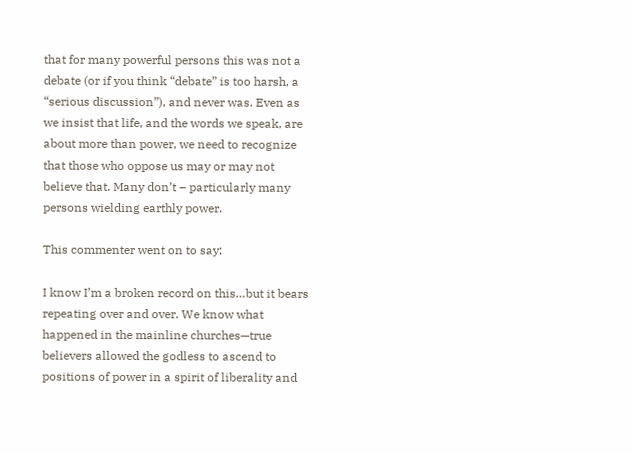that for many powerful persons this was not a debate (or if you think “debate” is too harsh, a “serious discussion”), and never was. Even as we insist that life, and the words we speak, are about more than power, we need to recognize that those who oppose us may or may not believe that. Many don’t – particularly many persons wielding earthly power.

This commenter went on to say:

I know I’m a broken record on this…but it bears repeating over and over. We know what happened in the mainline churches—true believers allowed the godless to ascend to positions of power in a spirit of liberality and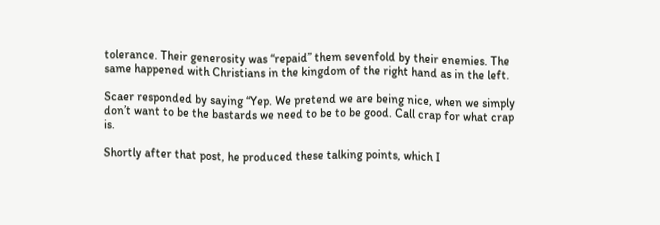tolerance. Their generosity was “repaid” them sevenfold by their enemies. The same happened with Christians in the kingdom of the right hand as in the left.

Scaer responded by saying “Yep. We pretend we are being nice, when we simply don’t want to be the bastards we need to be to be good. Call crap for what crap is.

Shortly after that post, he produced these talking points, which I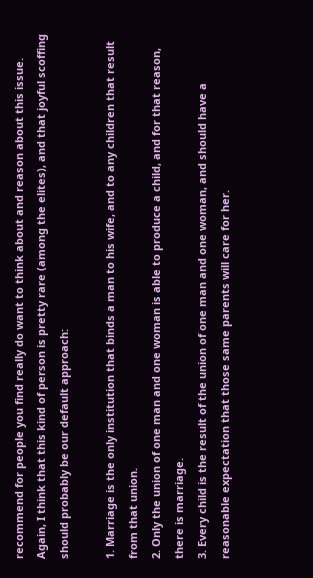recommend for people you find really do want to think about and reason about this issue. Again, I think that this kind of person is pretty rare (among the elites), and that joyful scoffing should probably be our default approach:

1. Marriage is the only institution that binds a man to his wife, and to any children that result from that union.
2. Only the union of one man and one woman is able to produce a child, and for that reason, there is marriage.
3. Every child is the result of the union of one man and one woman, and should have a reasonable expectation that those same parents will care for her.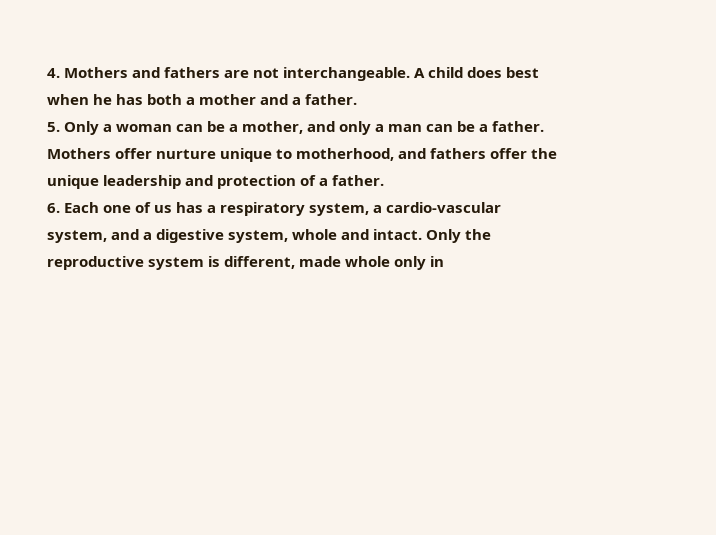4. Mothers and fathers are not interchangeable. A child does best when he has both a mother and a father.
5. Only a woman can be a mother, and only a man can be a father. Mothers offer nurture unique to motherhood, and fathers offer the unique leadership and protection of a father.
6. Each one of us has a respiratory system, a cardio-vascular system, and a digestive system, whole and intact. Only the reproductive system is different, made whole only in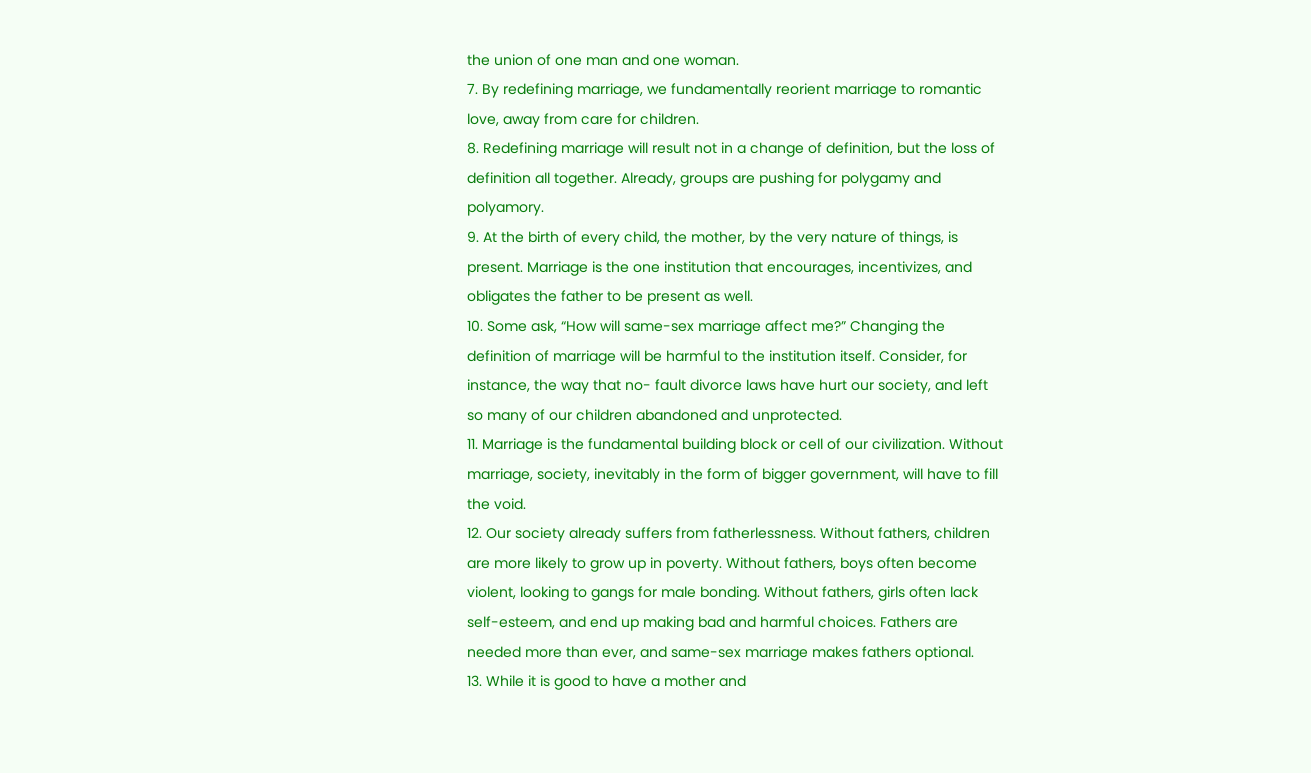the union of one man and one woman.
7. By redefining marriage, we fundamentally reorient marriage to romantic love, away from care for children.
8. Redefining marriage will result not in a change of definition, but the loss of definition all together. Already, groups are pushing for polygamy and polyamory.
9. At the birth of every child, the mother, by the very nature of things, is present. Marriage is the one institution that encourages, incentivizes, and obligates the father to be present as well.
10. Some ask, “How will same-sex marriage affect me?” Changing the definition of marriage will be harmful to the institution itself. Consider, for instance, the way that no- fault divorce laws have hurt our society, and left so many of our children abandoned and unprotected.
11. Marriage is the fundamental building block or cell of our civilization. Without marriage, society, inevitably in the form of bigger government, will have to fill the void.
12. Our society already suffers from fatherlessness. Without fathers, children are more likely to grow up in poverty. Without fathers, boys often become violent, looking to gangs for male bonding. Without fathers, girls often lack self-esteem, and end up making bad and harmful choices. Fathers are needed more than ever, and same-sex marriage makes fathers optional.
13. While it is good to have a mother and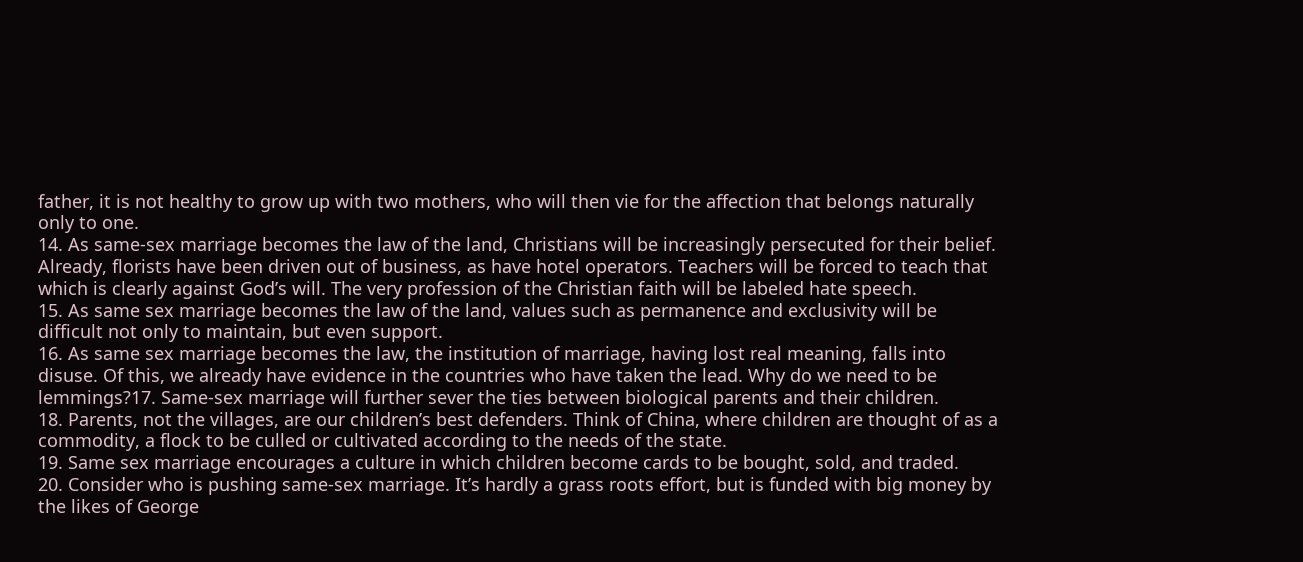father, it is not healthy to grow up with two mothers, who will then vie for the affection that belongs naturally only to one.
14. As same-sex marriage becomes the law of the land, Christians will be increasingly persecuted for their belief. Already, florists have been driven out of business, as have hotel operators. Teachers will be forced to teach that which is clearly against God’s will. The very profession of the Christian faith will be labeled hate speech.
15. As same sex marriage becomes the law of the land, values such as permanence and exclusivity will be difficult not only to maintain, but even support.
16. As same sex marriage becomes the law, the institution of marriage, having lost real meaning, falls into disuse. Of this, we already have evidence in the countries who have taken the lead. Why do we need to be lemmings?17. Same-sex marriage will further sever the ties between biological parents and their children.
18. Parents, not the villages, are our children’s best defenders. Think of China, where children are thought of as a commodity, a flock to be culled or cultivated according to the needs of the state.
19. Same sex marriage encourages a culture in which children become cards to be bought, sold, and traded.
20. Consider who is pushing same-sex marriage. It’s hardly a grass roots effort, but is funded with big money by the likes of George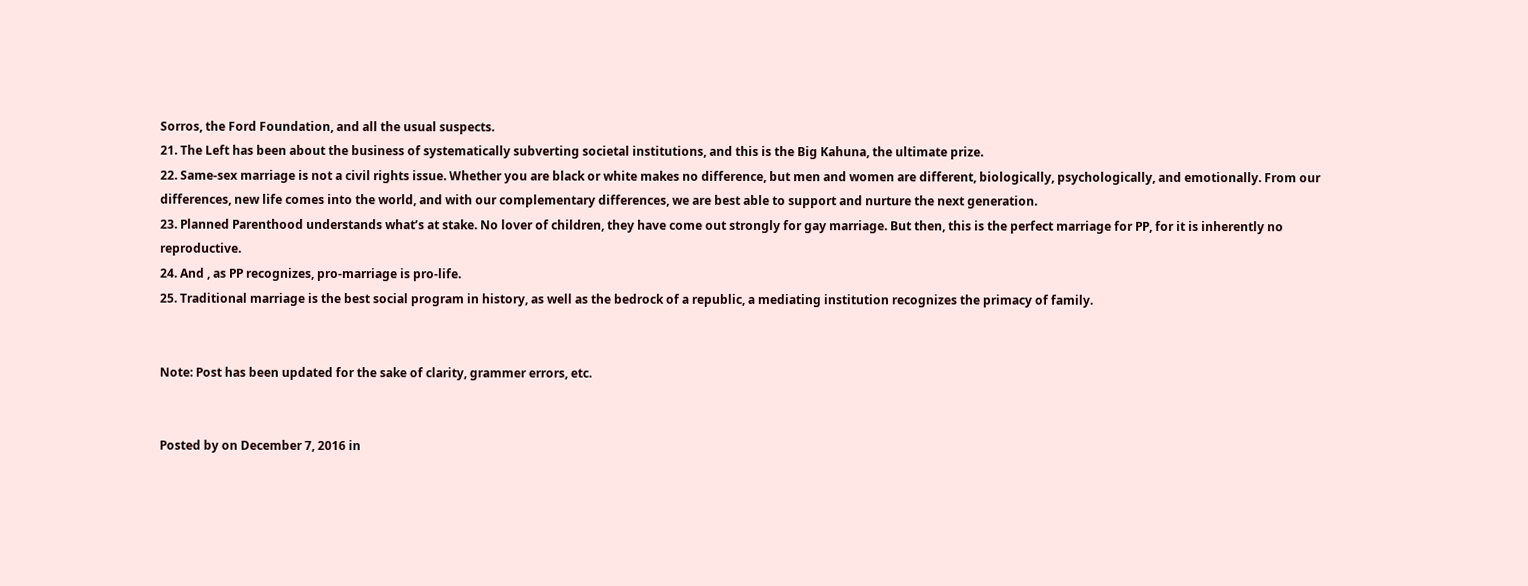Sorros, the Ford Foundation, and all the usual suspects.
21. The Left has been about the business of systematically subverting societal institutions, and this is the Big Kahuna, the ultimate prize.
22. Same-sex marriage is not a civil rights issue. Whether you are black or white makes no difference, but men and women are different, biologically, psychologically, and emotionally. From our differences, new life comes into the world, and with our complementary differences, we are best able to support and nurture the next generation.
23. Planned Parenthood understands what’s at stake. No lover of children, they have come out strongly for gay marriage. But then, this is the perfect marriage for PP, for it is inherently no reproductive.
24. And , as PP recognizes, pro-marriage is pro-life.
25. Traditional marriage is the best social program in history, as well as the bedrock of a republic, a mediating institution recognizes the primacy of family.


Note: Post has been updated for the sake of clarity, grammer errors, etc.


Posted by on December 7, 2016 in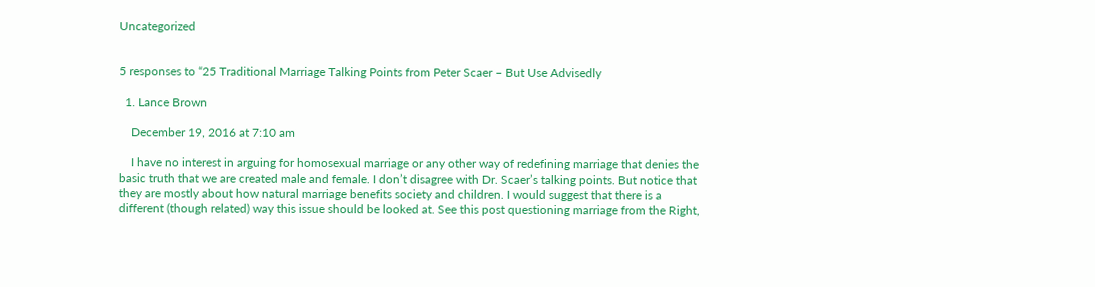Uncategorized


5 responses to “25 Traditional Marriage Talking Points from Peter Scaer – But Use Advisedly

  1. Lance Brown

    December 19, 2016 at 7:10 am

    I have no interest in arguing for homosexual marriage or any other way of redefining marriage that denies the basic truth that we are created male and female. I don’t disagree with Dr. Scaer’s talking points. But notice that they are mostly about how natural marriage benefits society and children. I would suggest that there is a different (though related) way this issue should be looked at. See this post questioning marriage from the Right,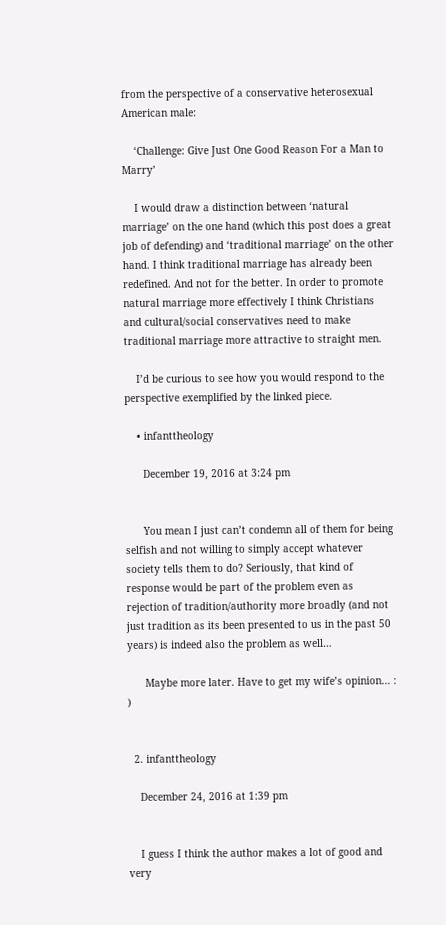from the perspective of a conservative heterosexual American male:

    ‘Challenge: Give Just One Good Reason For a Man to Marry’

    I would draw a distinction between ‘natural marriage’ on the one hand (which this post does a great job of defending) and ‘traditional marriage’ on the other hand. I think traditional marriage has already been redefined. And not for the better. In order to promote natural marriage more effectively I think Christians and cultural/social conservatives need to make traditional marriage more attractive to straight men.

    I’d be curious to see how you would respond to the perspective exemplified by the linked piece.

    • infanttheology

      December 19, 2016 at 3:24 pm


      You mean I just can’t condemn all of them for being selfish and not willing to simply accept whatever society tells them to do? Seriously, that kind of response would be part of the problem even as rejection of tradition/authority more broadly (and not just tradition as its been presented to us in the past 50 years) is indeed also the problem as well…

      Maybe more later. Have to get my wife’s opinion… : )


  2. infanttheology

    December 24, 2016 at 1:39 pm


    I guess I think the author makes a lot of good and very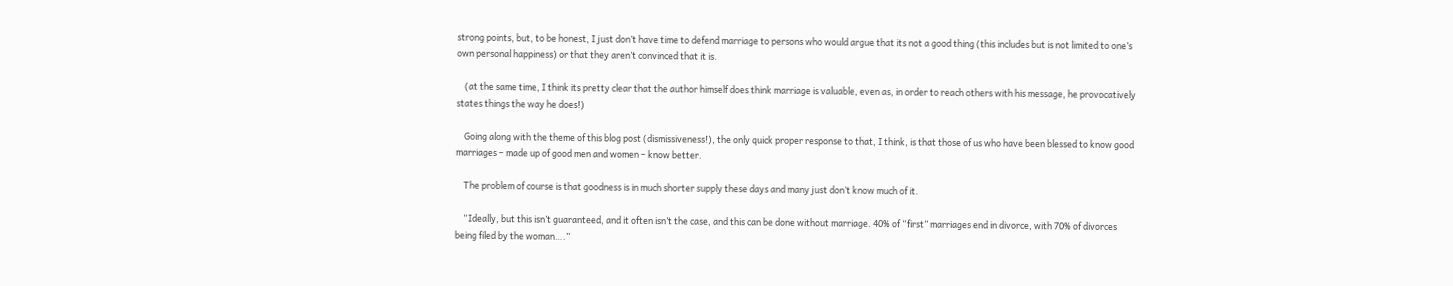strong points, but, to be honest, I just don’t have time to defend marriage to persons who would argue that its not a good thing (this includes but is not limited to one’s own personal happiness) or that they aren’t convinced that it is.

    (at the same time, I think its pretty clear that the author himself does think marriage is valuable, even as, in order to reach others with his message, he provocatively states things the way he does!)

    Going along with the theme of this blog post (dismissiveness!), the only quick proper response to that, I think, is that those of us who have been blessed to know good marriages – made up of good men and women – know better.

    The problem of course is that goodness is in much shorter supply these days and many just don’t know much of it.

    “Ideally, but this isn’t guaranteed, and it often isn’t the case, and this can be done without marriage. 40% of “first” marriages end in divorce, with 70% of divorces being filed by the woman….”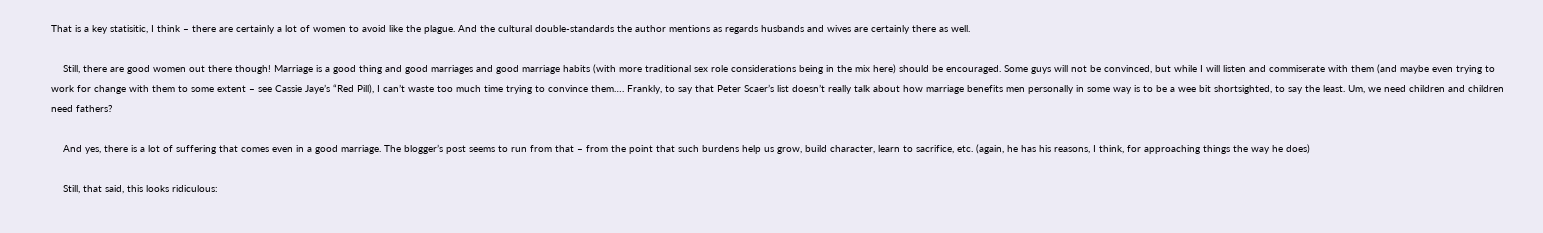That is a key statisitic, I think – there are certainly a lot of women to avoid like the plague. And the cultural double-standards the author mentions as regards husbands and wives are certainly there as well.

    Still, there are good women out there though! Marriage is a good thing and good marriages and good marriage habits (with more traditional sex role considerations being in the mix here) should be encouraged. Some guys will not be convinced, but while I will listen and commiserate with them (and maybe even trying to work for change with them to some extent – see Cassie Jaye’s “Red Pill), I can’t waste too much time trying to convince them…. Frankly, to say that Peter Scaer’s list doesn’t really talk about how marriage benefits men personally in some way is to be a wee bit shortsighted, to say the least. Um, we need children and children need fathers?

    And yes, there is a lot of suffering that comes even in a good marriage. The blogger’s post seems to run from that – from the point that such burdens help us grow, build character, learn to sacrifice, etc. (again, he has his reasons, I think, for approaching things the way he does)

    Still, that said, this looks ridiculous: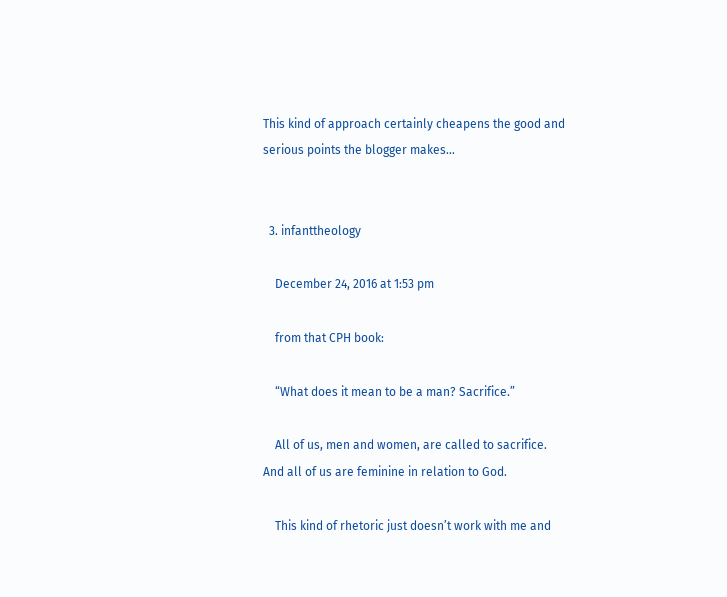This kind of approach certainly cheapens the good and serious points the blogger makes…


  3. infanttheology

    December 24, 2016 at 1:53 pm

    from that CPH book:

    “What does it mean to be a man? Sacrifice.”

    All of us, men and women, are called to sacrifice. And all of us are feminine in relation to God.

    This kind of rhetoric just doesn’t work with me and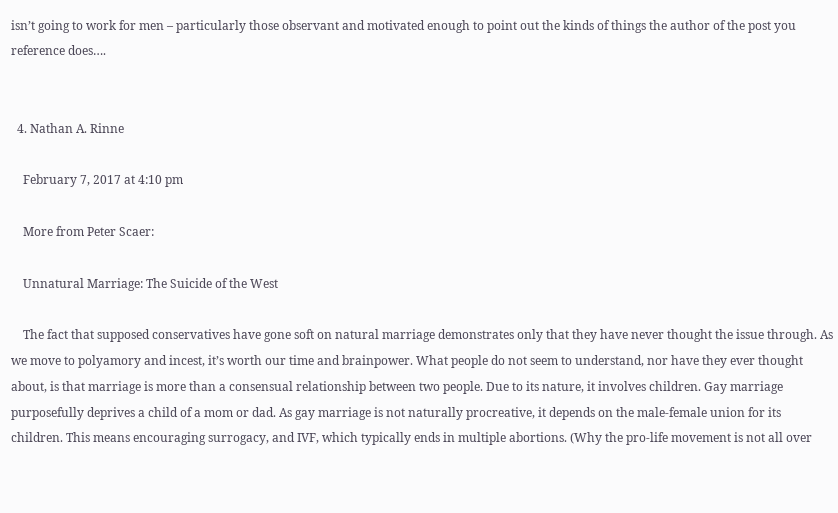isn’t going to work for men – particularly those observant and motivated enough to point out the kinds of things the author of the post you reference does….


  4. Nathan A. Rinne

    February 7, 2017 at 4:10 pm

    More from Peter Scaer:

    Unnatural Marriage: The Suicide of the West

    The fact that supposed conservatives have gone soft on natural marriage demonstrates only that they have never thought the issue through. As we move to polyamory and incest, it’s worth our time and brainpower. What people do not seem to understand, nor have they ever thought about, is that marriage is more than a consensual relationship between two people. Due to its nature, it involves children. Gay marriage purposefully deprives a child of a mom or dad. As gay marriage is not naturally procreative, it depends on the male-female union for its children. This means encouraging surrogacy, and IVF, which typically ends in multiple abortions. (Why the pro-life movement is not all over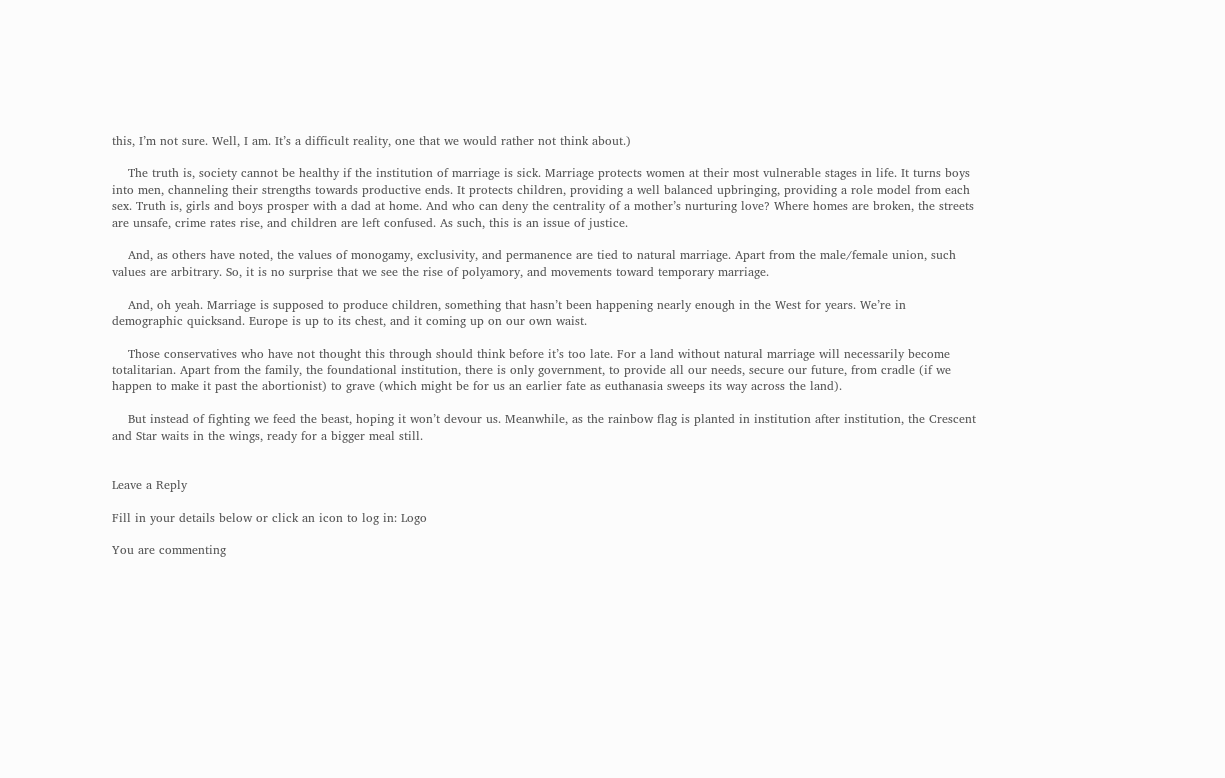this, I’m not sure. Well, I am. It’s a difficult reality, one that we would rather not think about.)

    The truth is, society cannot be healthy if the institution of marriage is sick. Marriage protects women at their most vulnerable stages in life. It turns boys into men, channeling their strengths towards productive ends. It protects children, providing a well balanced upbringing, providing a role model from each sex. Truth is, girls and boys prosper with a dad at home. And who can deny the centrality of a mother’s nurturing love? Where homes are broken, the streets are unsafe, crime rates rise, and children are left confused. As such, this is an issue of justice.

    And, as others have noted, the values of monogamy, exclusivity, and permanence are tied to natural marriage. Apart from the male/female union, such values are arbitrary. So, it is no surprise that we see the rise of polyamory, and movements toward temporary marriage.

    And, oh yeah. Marriage is supposed to produce children, something that hasn’t been happening nearly enough in the West for years. We’re in demographic quicksand. Europe is up to its chest, and it coming up on our own waist.

    Those conservatives who have not thought this through should think before it’s too late. For a land without natural marriage will necessarily become totalitarian. Apart from the family, the foundational institution, there is only government, to provide all our needs, secure our future, from cradle (if we happen to make it past the abortionist) to grave (which might be for us an earlier fate as euthanasia sweeps its way across the land).

    But instead of fighting we feed the beast, hoping it won’t devour us. Meanwhile, as the rainbow flag is planted in institution after institution, the Crescent and Star waits in the wings, ready for a bigger meal still.


Leave a Reply

Fill in your details below or click an icon to log in: Logo

You are commenting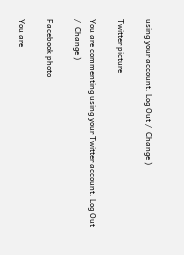using your account. Log Out /  Change )

Twitter picture

You are commenting using your Twitter account. Log Out /  Change )

Facebook photo

You are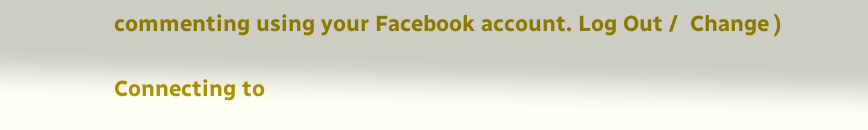commenting using your Facebook account. Log Out /  Change )

Connecting to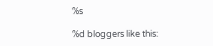%s

%d bloggers like this: